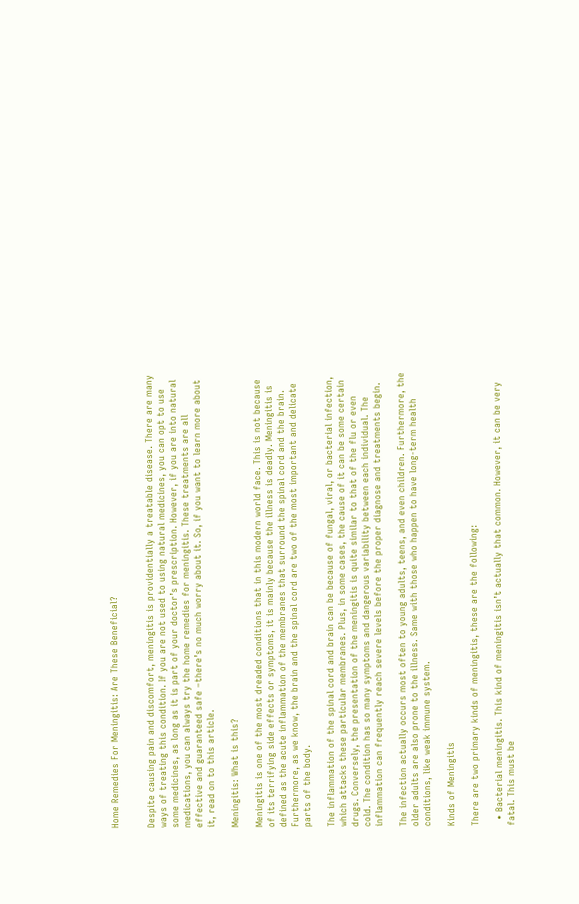Home Remedies For Meningitis: Are These Beneficial?


Despite causing pain and discomfort, meningitis is providentially a treatable disease. There are many ways of treating this condition. If you are not used to using natural medicines, you can opt to use some medicines, as long as it is part of your doctor’s prescription. However, if you are into natural medications, you can always try the home remedies for meningitis. These treatments are all effective and guaranteed safe –there’s no much worry about it. So, if you want to learn more about it, read on to this article.

Meningitis: What is this?

Meningitis is one of the most dreaded conditions that in this modern world face. This is not because of its terrifying side effects or symptoms, it is mainly because the illness is deadly. Meningitis is defined as the acute inflammation of the membranes that surround the spinal cord and the brain. Furthermore, as we know, the brain and the spinal cord are two of the most important and delicate parts of the body.

The inflammation of the spinal cord and brain can be because of fungal, viral, or bacterial infection, which attacks these particular membranes. Plus, in some cases, the cause of it can be some certain drugs. Conversely, the presentation of the meningitis is quite similar to that of the flu or even cold. The condition has so many symptoms and dangerous variability between each individual. The inflammation can frequently reach severe levels before the proper diagnose and treatments begin.

The infection actually occurs most often to young adults, teens, and even children. Furthermore, the older adults are also prone to the illness. Same with those who happen to have long-term health conditions, like weak immune system.

Kinds of Meningitis

There are two primary kinds of meningitis, these are the following:

  • Bacterial meningitis. This kind of meningitis isn’t actually that common. However, it can be very fatal. This must be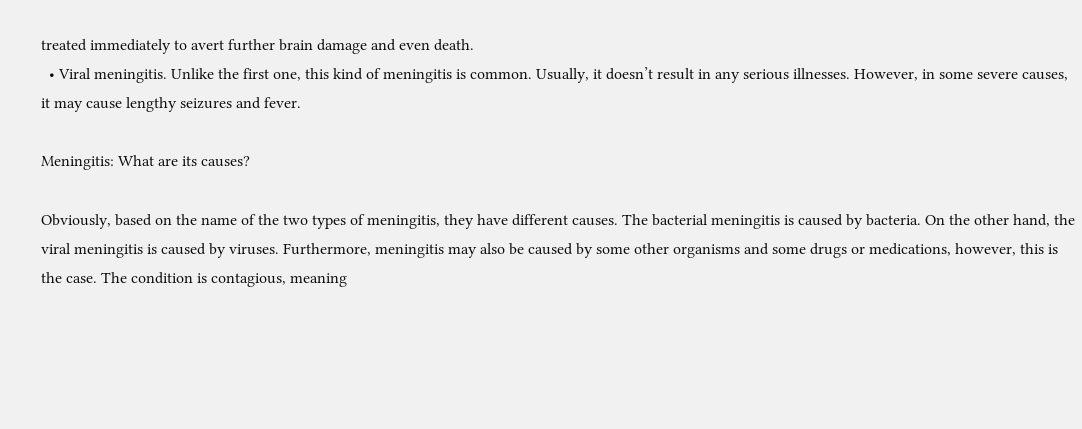treated immediately to avert further brain damage and even death.
  • Viral meningitis. Unlike the first one, this kind of meningitis is common. Usually, it doesn’t result in any serious illnesses. However, in some severe causes, it may cause lengthy seizures and fever.

Meningitis: What are its causes?

Obviously, based on the name of the two types of meningitis, they have different causes. The bacterial meningitis is caused by bacteria. On the other hand, the viral meningitis is caused by viruses. Furthermore, meningitis may also be caused by some other organisms and some drugs or medications, however, this is the case. The condition is contagious, meaning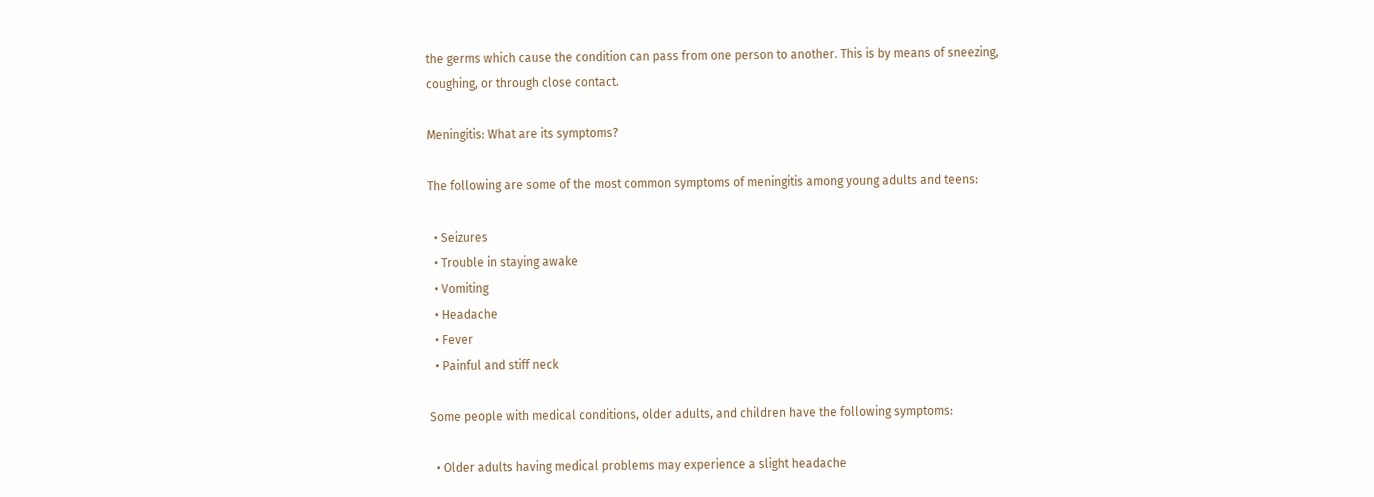the germs which cause the condition can pass from one person to another. This is by means of sneezing, coughing, or through close contact.

Meningitis: What are its symptoms?

The following are some of the most common symptoms of meningitis among young adults and teens:

  • Seizures
  • Trouble in staying awake
  • Vomiting
  • Headache
  • Fever
  • Painful and stiff neck

Some people with medical conditions, older adults, and children have the following symptoms:

  • Older adults having medical problems may experience a slight headache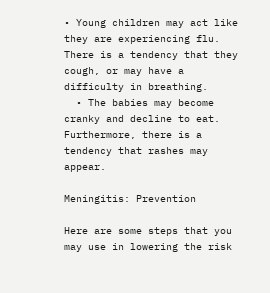• Young children may act like they are experiencing flu. There is a tendency that they cough, or may have a difficulty in breathing.
  • The babies may become cranky and decline to eat. Furthermore, there is a tendency that rashes may appear.

Meningitis: Prevention

Here are some steps that you may use in lowering the risk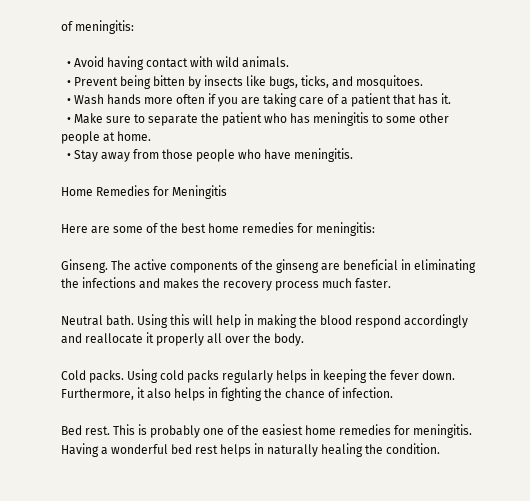of meningitis:

  • Avoid having contact with wild animals.
  • Prevent being bitten by insects like bugs, ticks, and mosquitoes.
  • Wash hands more often if you are taking care of a patient that has it.
  • Make sure to separate the patient who has meningitis to some other people at home.
  • Stay away from those people who have meningitis.

Home Remedies for Meningitis

Here are some of the best home remedies for meningitis:

Ginseng. The active components of the ginseng are beneficial in eliminating the infections and makes the recovery process much faster.

Neutral bath. Using this will help in making the blood respond accordingly and reallocate it properly all over the body.

Cold packs. Using cold packs regularly helps in keeping the fever down. Furthermore, it also helps in fighting the chance of infection.

Bed rest. This is probably one of the easiest home remedies for meningitis. Having a wonderful bed rest helps in naturally healing the condition.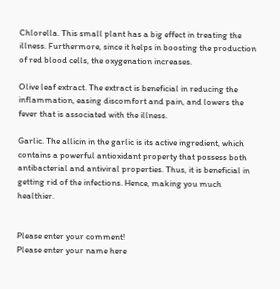Chlorella. This small plant has a big effect in treating the illness. Furthermore, since it helps in boosting the production of red blood cells, the oxygenation increases.

Olive leaf extract. The extract is beneficial in reducing the inflammation, easing discomfort and pain, and lowers the fever that is associated with the illness.

Garlic. The allicin in the garlic is its active ingredient, which contains a powerful antioxidant property that possess both antibacterial and antiviral properties. Thus, it is beneficial in getting rid of the infections. Hence, making you much healthier.


Please enter your comment!
Please enter your name here